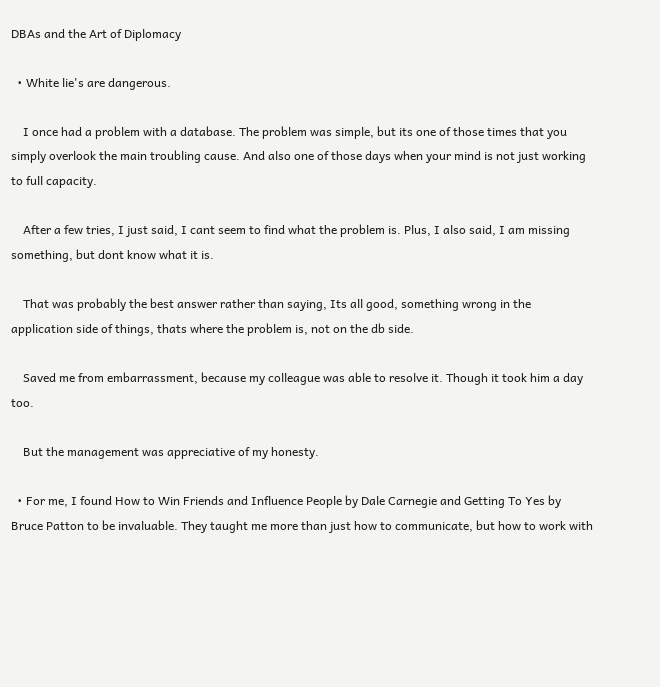DBAs and the Art of Diplomacy

  • White lie's are dangerous.

    I once had a problem with a database. The problem was simple, but its one of those times that you simply overlook the main troubling cause. And also one of those days when your mind is not just working to full capacity.

    After a few tries, I just said, I cant seem to find what the problem is. Plus, I also said, I am missing something, but dont know what it is.

    That was probably the best answer rather than saying, Its all good, something wrong in the application side of things, thats where the problem is, not on the db side.

    Saved me from embarrassment, because my colleague was able to resolve it. Though it took him a day too.

    But the management was appreciative of my honesty.

  • For me, I found How to Win Friends and Influence People by Dale Carnegie and Getting To Yes by Bruce Patton to be invaluable. They taught me more than just how to communicate, but how to work with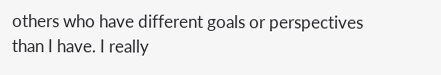others who have different goals or perspectives than I have. I really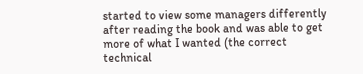started to view some managers differently after reading the book and was able to get more of what I wanted (the correct technical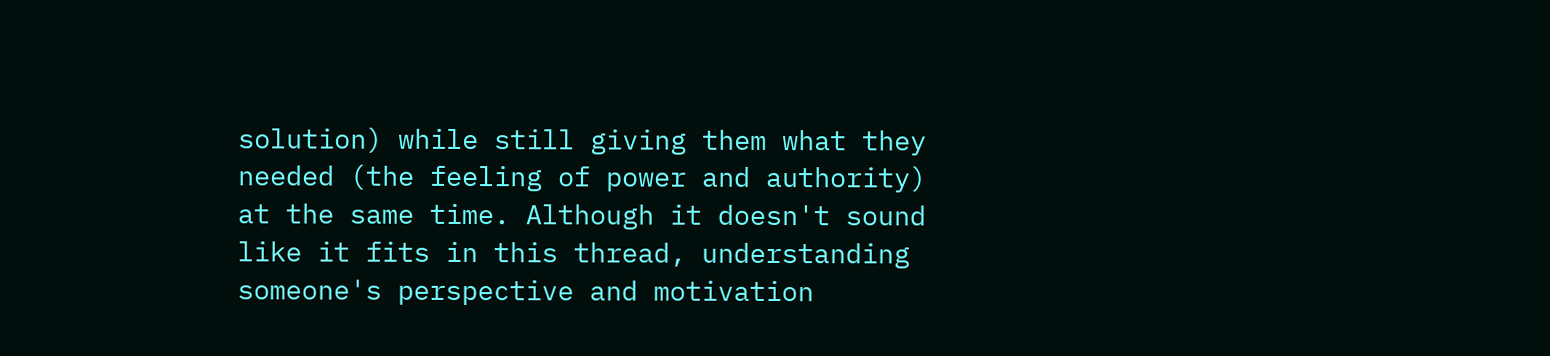solution) while still giving them what they needed (the feeling of power and authority) at the same time. Although it doesn't sound like it fits in this thread, understanding someone's perspective and motivation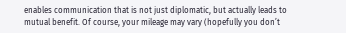enables communication that is not just diplomatic, but actually leads to mutual benefit. Of course, your mileage may vary (hopefully you don’t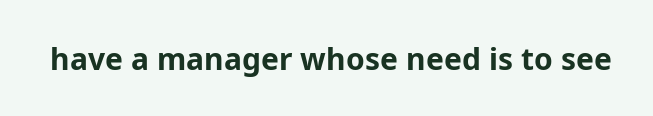have a manager whose need is to see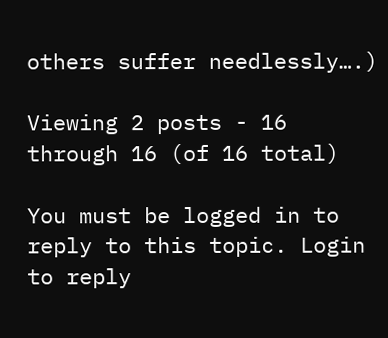others suffer needlessly….)

Viewing 2 posts - 16 through 16 (of 16 total)

You must be logged in to reply to this topic. Login to reply